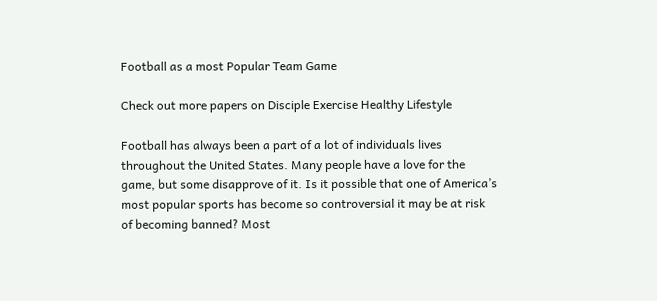Football as a most Popular Team Game

Check out more papers on Disciple Exercise Healthy Lifestyle

Football has always been a part of a lot of individuals lives throughout the United States. Many people have a love for the game, but some disapprove of it. Is it possible that one of America’s most popular sports has become so controversial it may be at risk of becoming banned? Most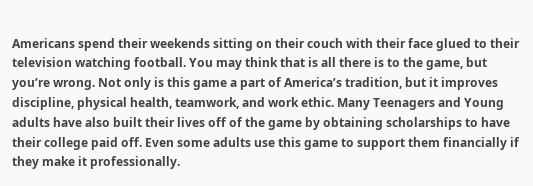Americans spend their weekends sitting on their couch with their face glued to their television watching football. You may think that is all there is to the game, but you’re wrong. Not only is this game a part of America’s tradition, but it improves discipline, physical health, teamwork, and work ethic. Many Teenagers and Young adults have also built their lives off of the game by obtaining scholarships to have their college paid off. Even some adults use this game to support them financially if they make it professionally.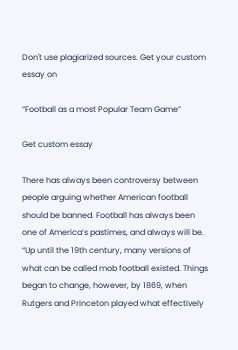Don't use plagiarized sources. Get your custom essay on

“Football as a most Popular Team Game”

Get custom essay

There has always been controversy between people arguing whether American football should be banned. Football has always been one of America’s pastimes, and always will be. “Up until the 19th century, many versions of what can be called mob football existed. Things began to change, however, by 1869, when Rutgers and Princeton played what effectively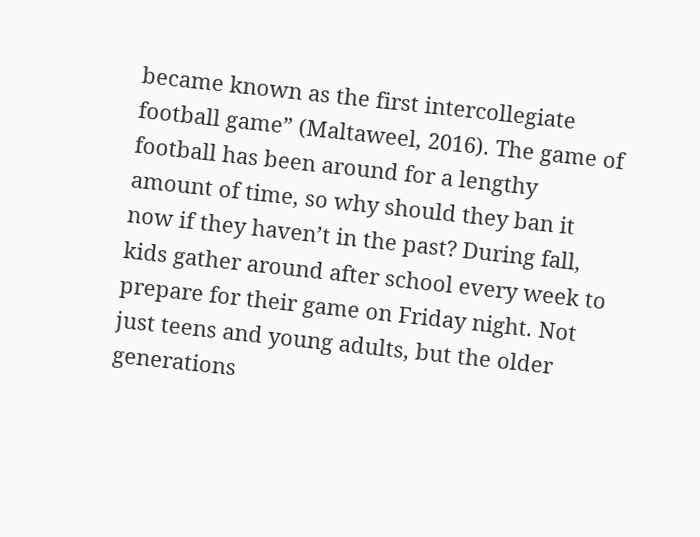became known as the first intercollegiate football game” (Maltaweel, 2016). The game of football has been around for a lengthy amount of time, so why should they ban it now if they haven’t in the past? During fall, kids gather around after school every week to prepare for their game on Friday night. Not just teens and young adults, but the older generations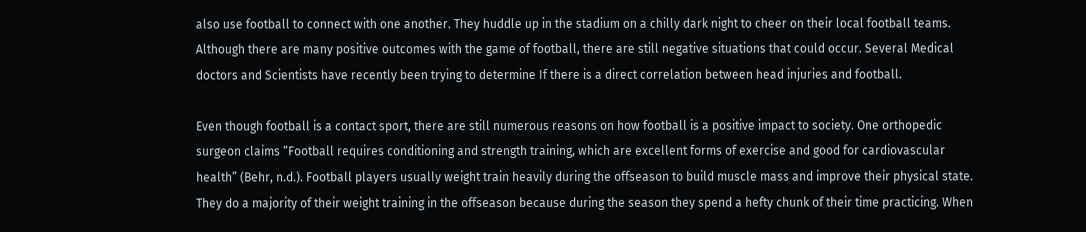also use football to connect with one another. They huddle up in the stadium on a chilly dark night to cheer on their local football teams. Although there are many positive outcomes with the game of football, there are still negative situations that could occur. Several Medical doctors and Scientists have recently been trying to determine If there is a direct correlation between head injuries and football.

Even though football is a contact sport, there are still numerous reasons on how football is a positive impact to society. One orthopedic surgeon claims “Football requires conditioning and strength training, which are excellent forms of exercise and good for cardiovascular health” (Behr, n.d.). Football players usually weight train heavily during the offseason to build muscle mass and improve their physical state. They do a majority of their weight training in the offseason because during the season they spend a hefty chunk of their time practicing. When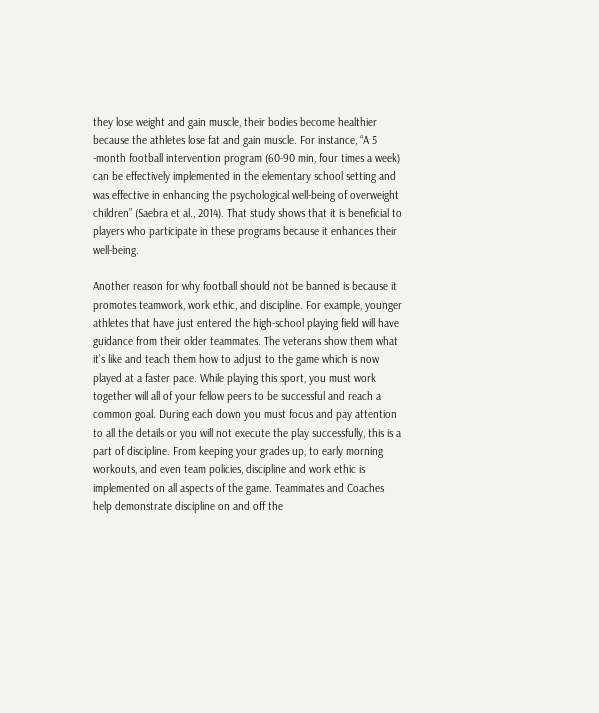they lose weight and gain muscle, their bodies become healthier because the athletes lose fat and gain muscle. For instance, “A 5 -month football intervention program (60-90 min, four times a week) can be effectively implemented in the elementary school setting and was effective in enhancing the psychological well-being of overweight children” (Saebra et al., 2014). That study shows that it is beneficial to players who participate in these programs because it enhances their well-being.

Another reason for why football should not be banned is because it promotes teamwork, work ethic, and discipline. For example, younger athletes that have just entered the high-school playing field will have guidance from their older teammates. The veterans show them what it’s like and teach them how to adjust to the game which is now played at a faster pace. While playing this sport, you must work together will all of your fellow peers to be successful and reach a common goal. During each down you must focus and pay attention to all the details or you will not execute the play successfully, this is a part of discipline. From keeping your grades up, to early morning workouts, and even team policies, discipline and work ethic is implemented on all aspects of the game. Teammates and Coaches help demonstrate discipline on and off the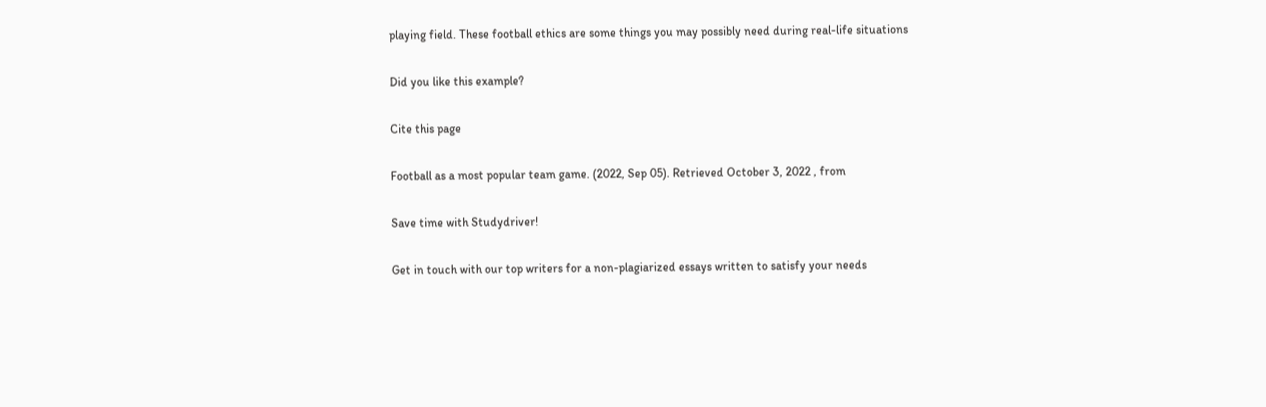playing field. These football ethics are some things you may possibly need during real-life situations

Did you like this example?

Cite this page

Football as a most popular team game. (2022, Sep 05). Retrieved October 3, 2022 , from

Save time with Studydriver!

Get in touch with our top writers for a non-plagiarized essays written to satisfy your needs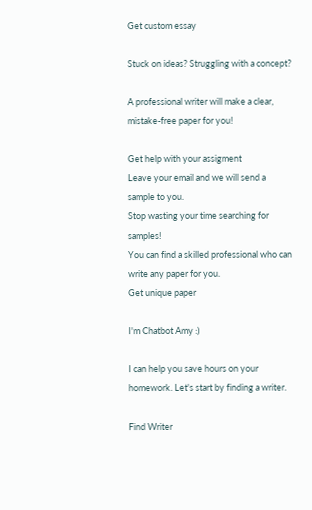Get custom essay

Stuck on ideas? Struggling with a concept?

A professional writer will make a clear, mistake-free paper for you!

Get help with your assigment
Leave your email and we will send a sample to you.
Stop wasting your time searching for samples!
You can find a skilled professional who can write any paper for you.
Get unique paper

I'm Chatbot Amy :)

I can help you save hours on your homework. Let's start by finding a writer.

Find Writer